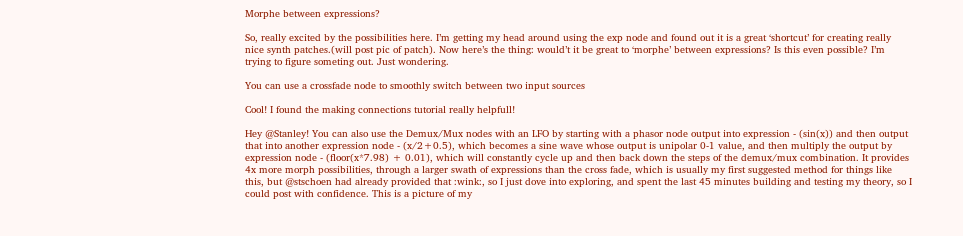Morphe between expressions?

So, really excited by the possibilities here. I’m getting my head around using the exp node and found out it is a great ‘shortcut’ for creating really nice synth patches.(will post pic of patch). Now here’s the thing: would’t it be great to ‘morphe’ between expressions? Is this even possible? I’m trying to figure someting out. Just wondering.

You can use a crossfade node to smoothly switch between two input sources

Cool! I found the making connections tutorial really helpfull!

Hey @Stanley! You can also use the Demux/Mux nodes with an LFO by starting with a phasor node output into expression - (sin(x)) and then output that into another expression node - (x/2+0.5), which becomes a sine wave whose output is unipolar 0-1 value, and then multiply the output by expression node - (floor(x*7.98) + 0.01), which will constantly cycle up and then back down the steps of the demux/mux combination. It provides 4x more morph possibilities, through a larger swath of expressions than the cross fade, which is usually my first suggested method for things like this, but @stschoen had already provided that :wink:, so I just dove into exploring, and spent the last 45 minutes building and testing my theory, so I could post with confidence. This is a picture of my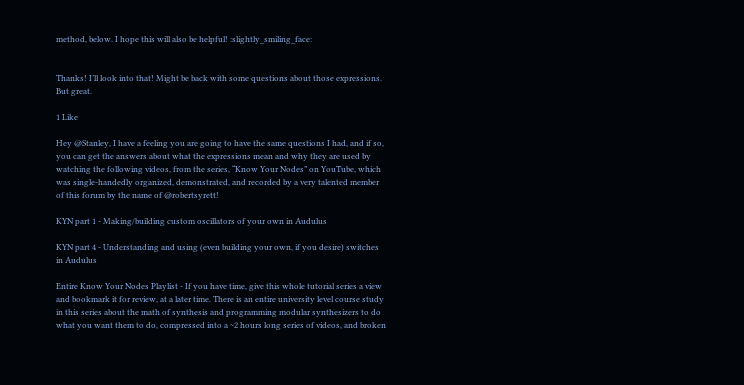method, below. I hope this will also be helpful! :slightly_smiling_face:


Thanks! I’ll look into that! Might be back with some questions about those expressions. But great.

1 Like

Hey @Stanley, I have a feeling you are going to have the same questions I had, and if so, you can get the answers about what the expressions mean and why they are used by watching the following videos, from the series, “Know Your Nodes” on YouTube, which was single-handedly organized, demonstrated, and recorded by a very talented member of this forum by the name of @robertsyrett!

KYN part 1 - Making/building custom oscillators of your own in Audulus

KYN part 4 - Understanding and using (even building your own, if you desire) switches in Audulus

Entire Know Your Nodes Playlist - If you have time, give this whole tutorial series a view and bookmark it for review, at a later time. There is an entire university level course study in this series about the math of synthesis and programming modular synthesizers to do what you want them to do, compressed into a ~2 hours long series of videos, and broken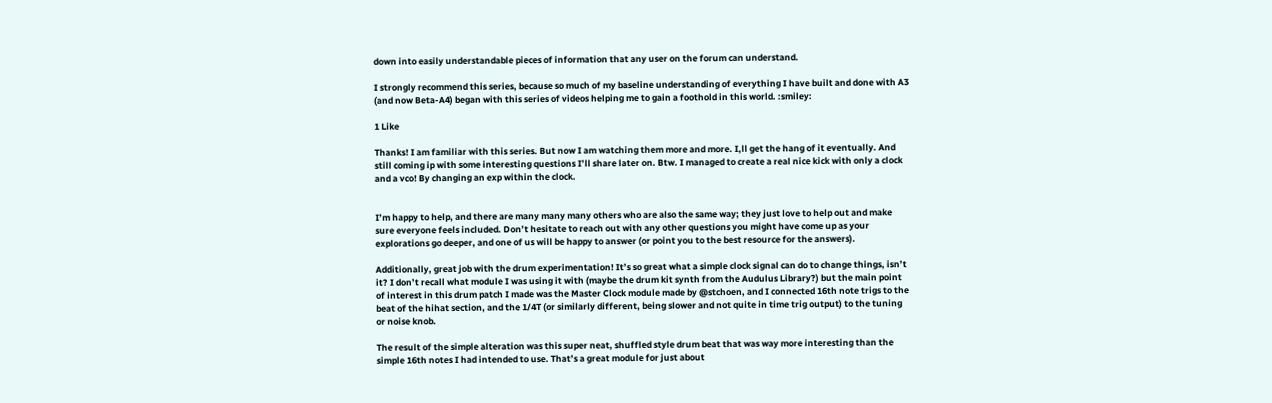down into easily understandable pieces of information that any user on the forum can understand.

I strongly recommend this series, because so much of my baseline understanding of everything I have built and done with A3 (and now Beta-A4) began with this series of videos helping me to gain a foothold in this world. :smiley:

1 Like

Thanks! I am familiar with this series. But now I am watching them more and more. I,ll get the hang of it eventually. And still coming ip with some interesting questions I’ll share later on. Btw. I managed to create a real nice kick with only a clock and a vco! By changing an exp within the clock.


I’m happy to help, and there are many many many others who are also the same way; they just love to help out and make sure everyone feels included. Don’t hesitate to reach out with any other questions you might have come up as your explorations go deeper, and one of us will be happy to answer (or point you to the best resource for the answers).

Additionally, great job with the drum experimentation! It’s so great what a simple clock signal can do to change things, isn’t it? I don’t recall what module I was using it with (maybe the drum kit synth from the Audulus Library?) but the main point of interest in this drum patch I made was the Master Clock module made by @stchoen, and I connected 16th note trigs to the beat of the hihat section, and the 1/4T (or similarly different, being slower and not quite in time trig output) to the tuning or noise knob.

The result of the simple alteration was this super neat, shuffled style drum beat that was way more interesting than the simple 16th notes I had intended to use. That’s a great module for just about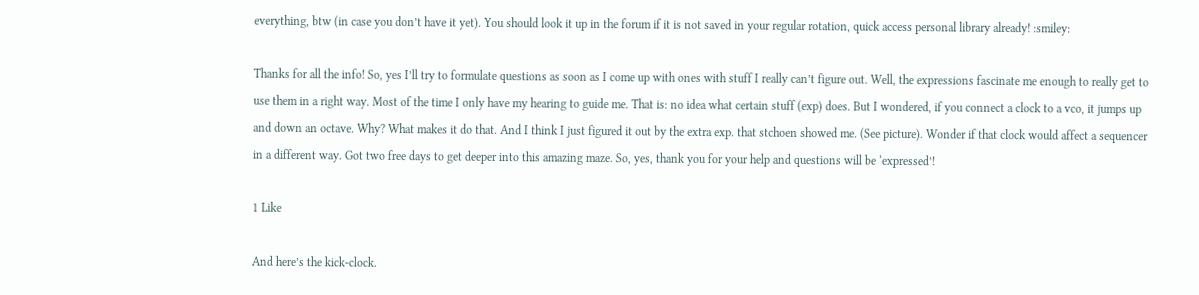everything, btw (in case you don’t have it yet). You should look it up in the forum if it is not saved in your regular rotation, quick access personal library already! :smiley:

Thanks for all the info! So, yes I’ll try to formulate questions as soon as I come up with ones with stuff I really can’t figure out. Well, the expressions fascinate me enough to really get to use them in a right way. Most of the time I only have my hearing to guide me. That is: no idea what certain stuff (exp) does. But I wondered, if you connect a clock to a vco, it jumps up and down an octave. Why? What makes it do that. And I think I just figured it out by the extra exp. that stchoen showed me. (See picture). Wonder if that clock would affect a sequencer in a different way. Got two free days to get deeper into this amazing maze. So, yes, thank you for your help and questions will be ‘expressed’!

1 Like

And here’s the kick-clock.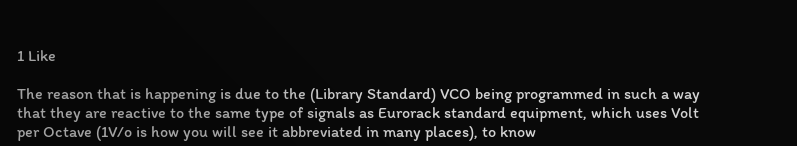1 Like

The reason that is happening is due to the (Library Standard) VCO being programmed in such a way that they are reactive to the same type of signals as Eurorack standard equipment, which uses Volt per Octave (1V/o is how you will see it abbreviated in many places), to know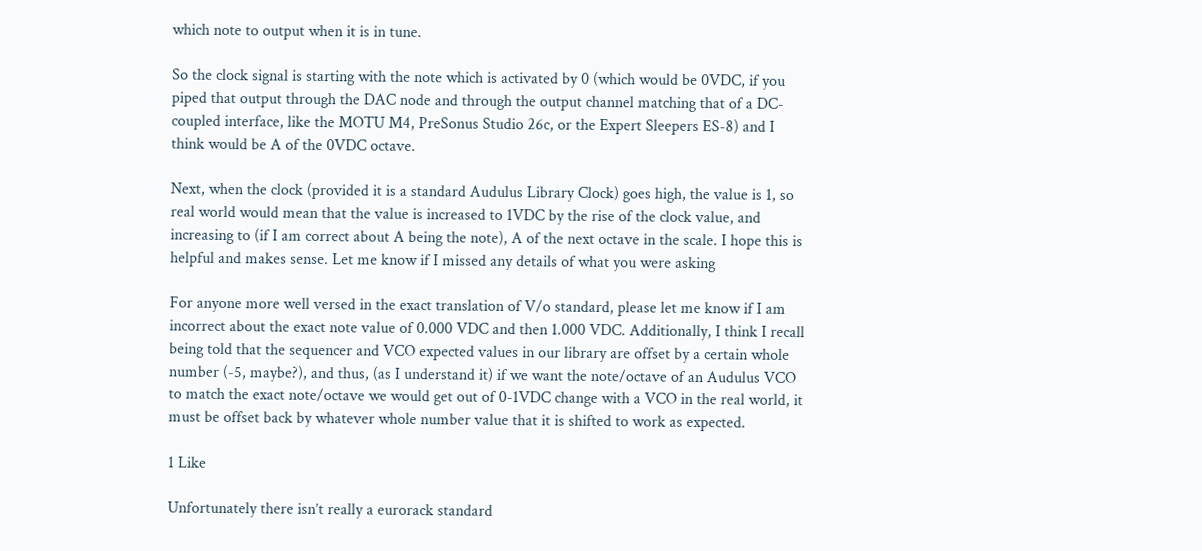which note to output when it is in tune.

So the clock signal is starting with the note which is activated by 0 (which would be 0VDC, if you piped that output through the DAC node and through the output channel matching that of a DC-coupled interface, like the MOTU M4, PreSonus Studio 26c, or the Expert Sleepers ES-8) and I think would be A of the 0VDC octave.

Next, when the clock (provided it is a standard Audulus Library Clock) goes high, the value is 1, so real world would mean that the value is increased to 1VDC by the rise of the clock value, and increasing to (if I am correct about A being the note), A of the next octave in the scale. I hope this is helpful and makes sense. Let me know if I missed any details of what you were asking

For anyone more well versed in the exact translation of V/o standard, please let me know if I am incorrect about the exact note value of 0.000 VDC and then 1.000 VDC. Additionally, I think I recall being told that the sequencer and VCO expected values in our library are offset by a certain whole number (-5, maybe?), and thus, (as I understand it) if we want the note/octave of an Audulus VCO to match the exact note/octave we would get out of 0-1VDC change with a VCO in the real world, it must be offset back by whatever whole number value that it is shifted to work as expected.

1 Like

Unfortunately there isn’t really a eurorack standard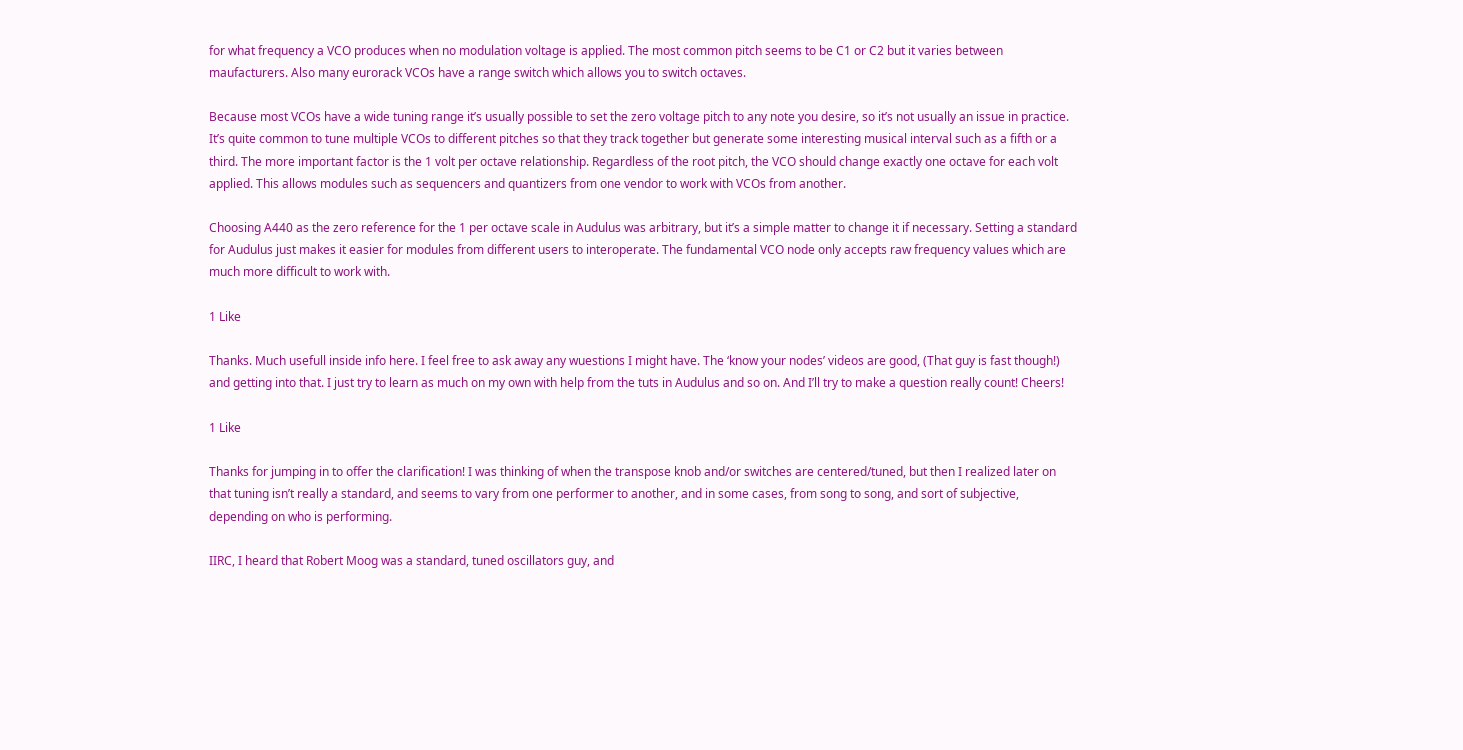for what frequency a VCO produces when no modulation voltage is applied. The most common pitch seems to be C1 or C2 but it varies between maufacturers. Also many eurorack VCOs have a range switch which allows you to switch octaves.

Because most VCOs have a wide tuning range it’s usually possible to set the zero voltage pitch to any note you desire, so it’s not usually an issue in practice. It’s quite common to tune multiple VCOs to different pitches so that they track together but generate some interesting musical interval such as a fifth or a third. The more important factor is the 1 volt per octave relationship. Regardless of the root pitch, the VCO should change exactly one octave for each volt applied. This allows modules such as sequencers and quantizers from one vendor to work with VCOs from another.

Choosing A440 as the zero reference for the 1 per octave scale in Audulus was arbitrary, but it’s a simple matter to change it if necessary. Setting a standard for Audulus just makes it easier for modules from different users to interoperate. The fundamental VCO node only accepts raw frequency values which are much more difficult to work with.

1 Like

Thanks. Much usefull inside info here. I feel free to ask away any wuestions I might have. The ‘know your nodes’ videos are good, (That guy is fast though!) and getting into that. I just try to learn as much on my own with help from the tuts in Audulus and so on. And I’ll try to make a question really count! Cheers!

1 Like

Thanks for jumping in to offer the clarification! I was thinking of when the transpose knob and/or switches are centered/tuned, but then I realized later on that tuning isn’t really a standard, and seems to vary from one performer to another, and in some cases, from song to song, and sort of subjective, depending on who is performing.

IIRC, I heard that Robert Moog was a standard, tuned oscillators guy, and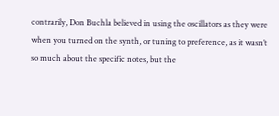contrarily, Don Buchla believed in using the oscillators as they were when you turned on the synth, or tuning to preference, as it wasn’t so much about the specific notes, but the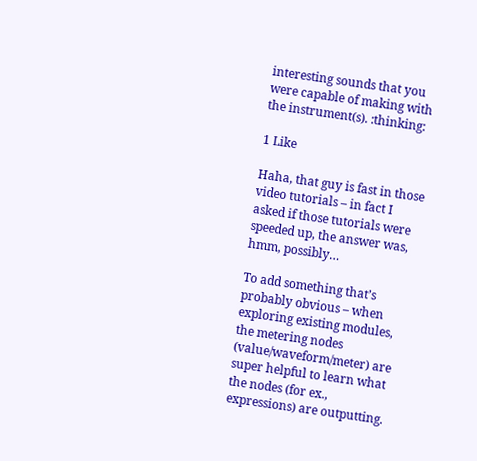interesting sounds that you were capable of making with the instrument(s). :thinking:

1 Like

Haha, that guy is fast in those video tutorials – in fact I asked if those tutorials were speeded up, the answer was, hmm, possibly…

To add something that’s probably obvious – when exploring existing modules, the metering nodes (value/waveform/meter) are super helpful to learn what the nodes (for ex., expressions) are outputting.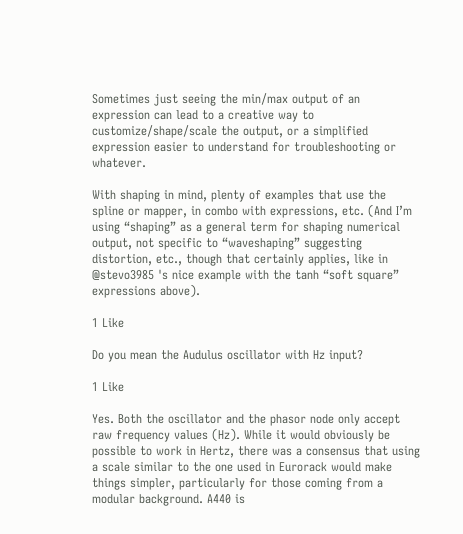Sometimes just seeing the min/max output of an expression can lead to a creative way to customize/shape/scale the output, or a simplified expression easier to understand for troubleshooting or whatever.

With shaping in mind, plenty of examples that use the spline or mapper, in combo with expressions, etc. (And I’m using “shaping” as a general term for shaping numerical output, not specific to “waveshaping” suggesting distortion, etc., though that certainly applies, like in @stevo3985 's nice example with the tanh “soft square” expressions above).

1 Like

Do you mean the Audulus oscillator with Hz input?

1 Like

Yes. Both the oscillator and the phasor node only accept raw frequency values (Hz). While it would obviously be possible to work in Hertz, there was a consensus that using a scale similar to the one used in Eurorack would make things simpler, particularly for those coming from a modular background. A440 is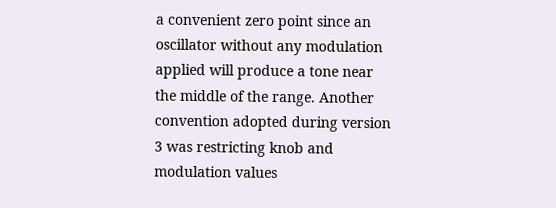a convenient zero point since an oscillator without any modulation applied will produce a tone near the middle of the range. Another convention adopted during version 3 was restricting knob and modulation values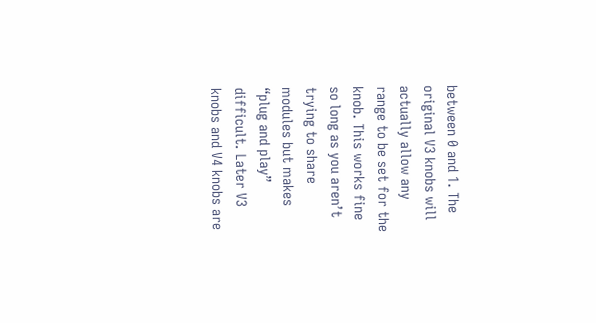between 0 and 1. The original V3 knobs will actually allow any range to be set for the knob. This works fine so long as you aren’t trying to share modules but makes “plug and play” difficult. Later V3 knobs and V4 knobs are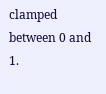clamped between 0 and 1.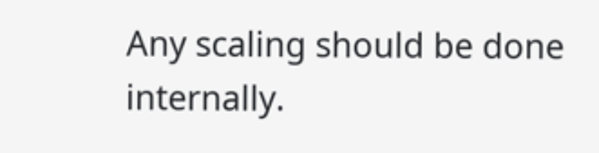Any scaling should be done internally.